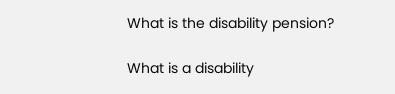What is the disability pension?

What is a disability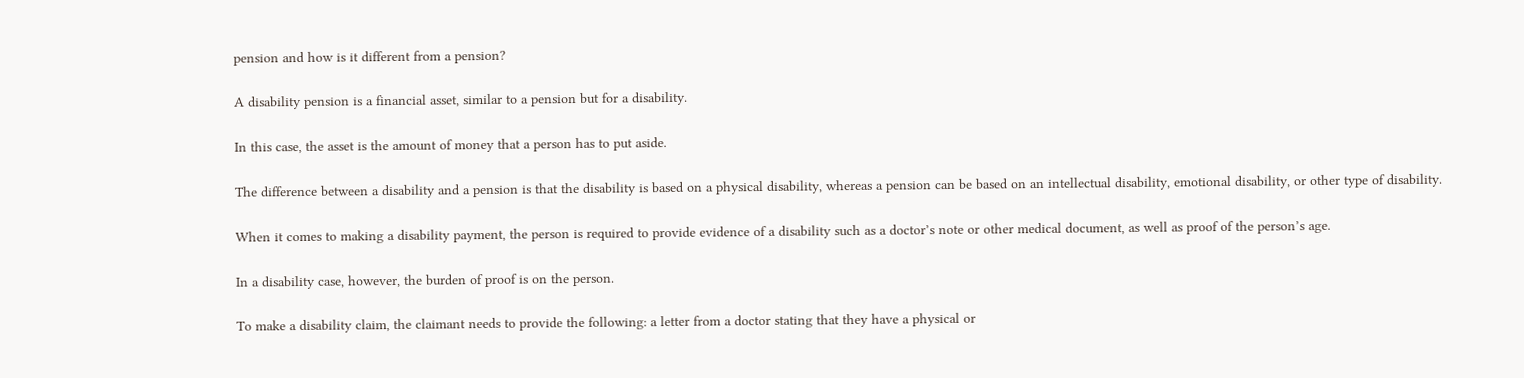pension and how is it different from a pension?

A disability pension is a financial asset, similar to a pension but for a disability.

In this case, the asset is the amount of money that a person has to put aside.

The difference between a disability and a pension is that the disability is based on a physical disability, whereas a pension can be based on an intellectual disability, emotional disability, or other type of disability.

When it comes to making a disability payment, the person is required to provide evidence of a disability such as a doctor’s note or other medical document, as well as proof of the person’s age.

In a disability case, however, the burden of proof is on the person.

To make a disability claim, the claimant needs to provide the following: a letter from a doctor stating that they have a physical or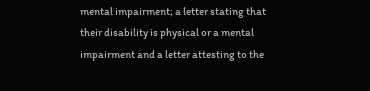mental impairment; a letter stating that their disability is physical or a mental impairment and a letter attesting to the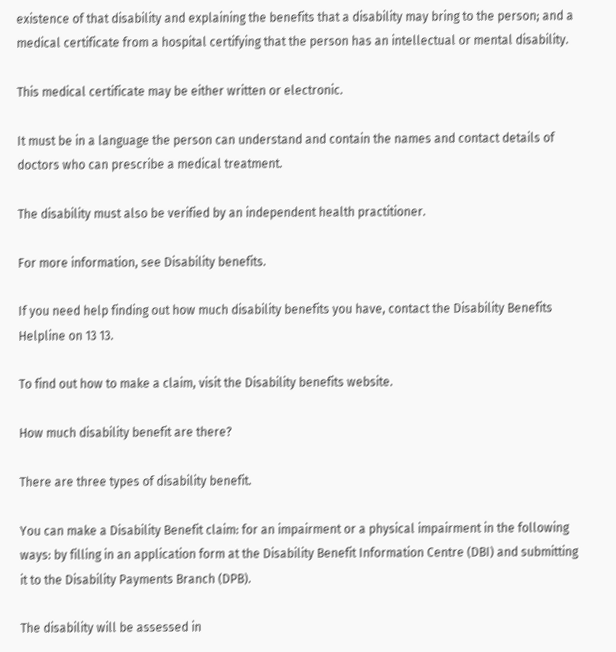existence of that disability and explaining the benefits that a disability may bring to the person; and a medical certificate from a hospital certifying that the person has an intellectual or mental disability.

This medical certificate may be either written or electronic.

It must be in a language the person can understand and contain the names and contact details of doctors who can prescribe a medical treatment.

The disability must also be verified by an independent health practitioner.

For more information, see Disability benefits.

If you need help finding out how much disability benefits you have, contact the Disability Benefits Helpline on 13 13.

To find out how to make a claim, visit the Disability benefits website.

How much disability benefit are there?

There are three types of disability benefit.

You can make a Disability Benefit claim: for an impairment or a physical impairment in the following ways: by filling in an application form at the Disability Benefit Information Centre (DBI) and submitting it to the Disability Payments Branch (DPB).

The disability will be assessed in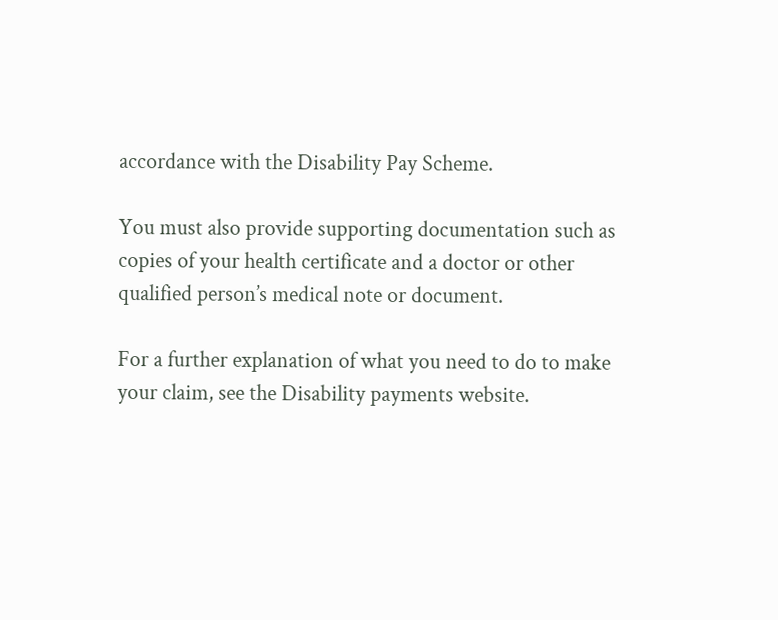accordance with the Disability Pay Scheme.

You must also provide supporting documentation such as copies of your health certificate and a doctor or other qualified person’s medical note or document.

For a further explanation of what you need to do to make your claim, see the Disability payments website.